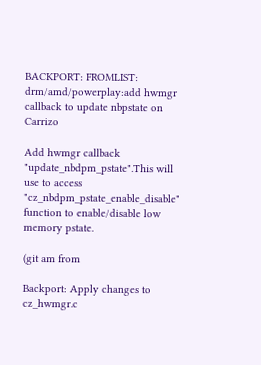BACKPORT: FROMLIST: drm/amd/powerplay:add hwmgr callback to update nbpstate on Carrizo

Add hwmgr callback "update_nbdpm_pstate".This will use to access
"cz_nbdpm_pstate_enable_disable" function to enable/disable low
memory pstate.

(git am from

Backport: Apply changes to cz_hwmgr.c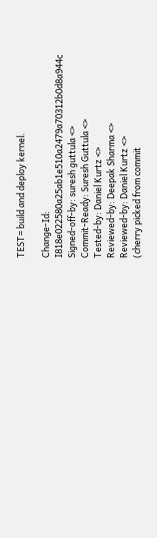TEST= build and deploy kernel.

Change-Id: I818e022580a25ab1e510a2479a70312b0d8a944c
Signed-off-by: suresh guttula <>
Commit-Ready: Suresh Guttula <>
Tested-by: Daniel Kurtz <>
Reviewed-by: Deepak Sharma <>
Reviewed-by: Daniel Kurtz <>
(cherry picked from commit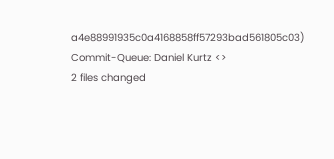a4e88991935c0a4168858ff57293bad561805c03)
Commit-Queue: Daniel Kurtz <>
2 files changed